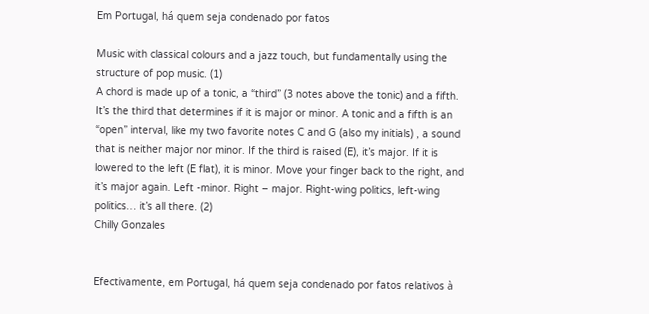Em Portugal, há quem seja condenado por fatos

Music with classical colours and a jazz touch, but fundamentally using the structure of pop music. (1)
A chord is made up of a tonic, a “third” (3 notes above the tonic) and a fifth. It’s the third that determines if it is major or minor. A tonic and a fifth is an “open” interval, like my two favorite notes C and G (also my initials) , a sound that is neither major nor minor. If the third is raised (E), it’s major. If it is lowered to the left (E flat), it is minor. Move your finger back to the right, and it’s major again. Left -minor. Right – major. Right-wing politics, left-wing politics… it’s all there. (2)
Chilly Gonzales


Efectivamente, em Portugal, há quem seja condenado por fatos relativos à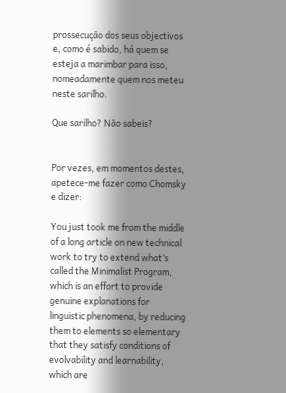prossecução dos seus objectivos e, como é sabido, há quem se esteja a marimbar para isso, nomeadamente quem nos meteu neste sarilho.

Que sarilho? Não sabeis?


Por vezes, em momentos destes, apetece-me fazer como Chomsky e dizer:

You just took me from the middle of a long article on new technical work to try to extend what’s called the Minimalist Program, which is an effort to provide genuine explanations for linguistic phenomena, by reducing them to elements so elementary that they satisfy conditions of evolvability and learnability, which are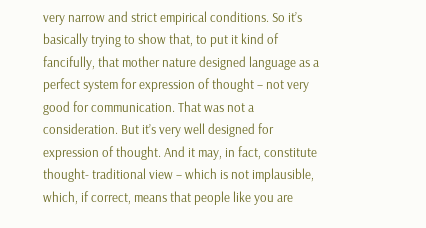very narrow and strict empirical conditions. So it’s basically trying to show that, to put it kind of fancifully, that mother nature designed language as a perfect system for expression of thought – not very good for communication. That was not a consideration. But it’s very well designed for expression of thought. And it may, in fact, constitute thought- traditional view – which is not implausible, which, if correct, means that people like you are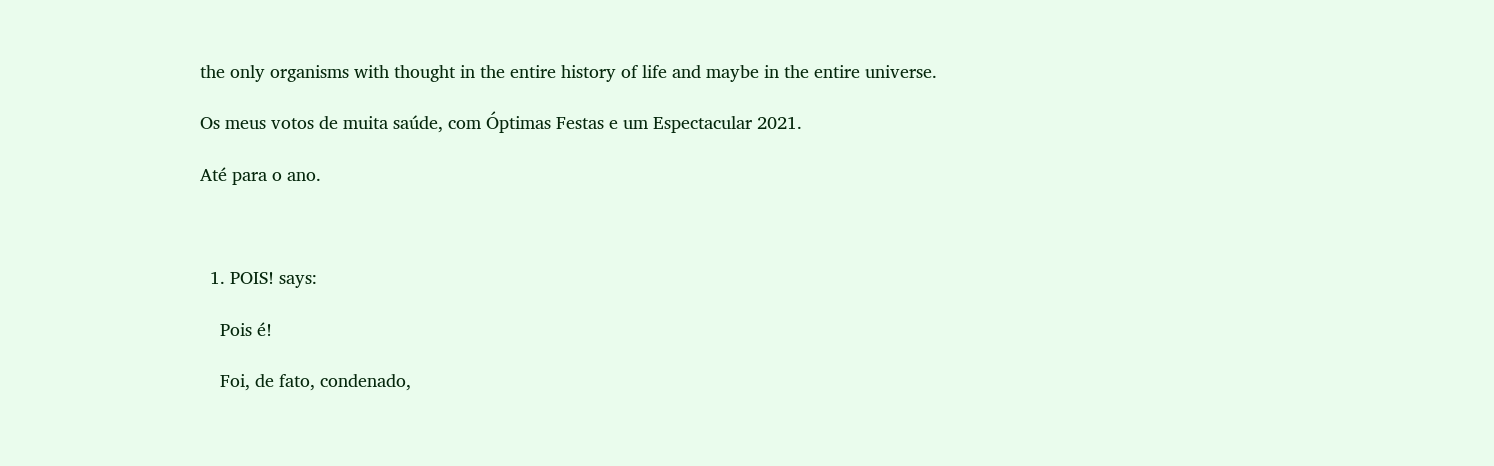the only organisms with thought in the entire history of life and maybe in the entire universe.

Os meus votos de muita saúde, com Óptimas Festas e um Espectacular 2021.

Até para o ano.



  1. POIS! says:

    Pois é!

    Foi, de fato, condenado,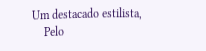Um destacado estilista,
    Pelo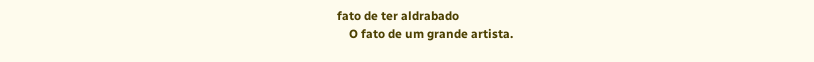fato de ter aldrabado
    O fato de um grande artista.